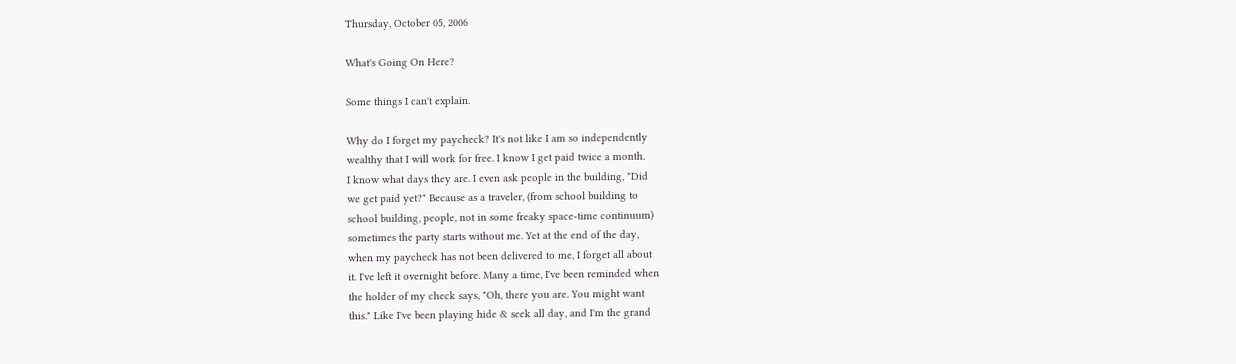Thursday, October 05, 2006

What's Going On Here?

Some things I can't explain.

Why do I forget my paycheck? It's not like I am so independently
wealthy that I will work for free. I know I get paid twice a month.
I know what days they are. I even ask people in the building, "Did
we get paid yet?" Because as a traveler, (from school building to
school building, people, not in some freaky space-time continuum)
sometimes the party starts without me. Yet at the end of the day,
when my paycheck has not been delivered to me, I forget all about
it. I've left it overnight before. Many a time, I've been reminded when
the holder of my check says, "Oh, there you are. You might want
this." Like I've been playing hide & seek all day, and I'm the grand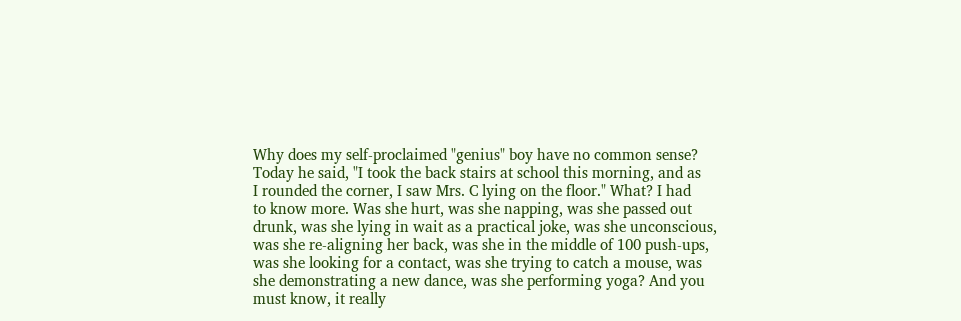Why does my self-proclaimed "genius" boy have no common sense?
Today he said, "I took the back stairs at school this morning, and as
I rounded the corner, I saw Mrs. C lying on the floor." What? I had
to know more. Was she hurt, was she napping, was she passed out
drunk, was she lying in wait as a practical joke, was she unconscious,
was she re-aligning her back, was she in the middle of 100 push-ups,
was she looking for a contact, was she trying to catch a mouse, was
she demonstrating a new dance, was she performing yoga? And you
must know, it really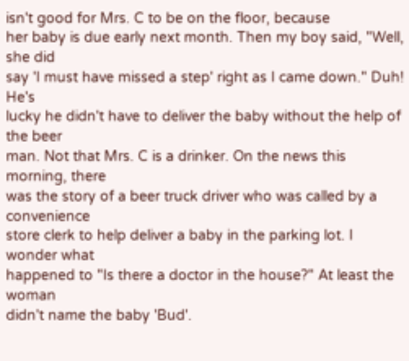isn't good for Mrs. C to be on the floor, because
her baby is due early next month. Then my boy said, "Well, she did
say 'I must have missed a step' right as I came down." Duh! He's
lucky he didn't have to deliver the baby without the help of the beer
man. Not that Mrs. C is a drinker. On the news this morning, there
was the story of a beer truck driver who was called by a convenience
store clerk to help deliver a baby in the parking lot. I wonder what
happened to "Is there a doctor in the house?" At least the woman
didn't name the baby 'Bud'.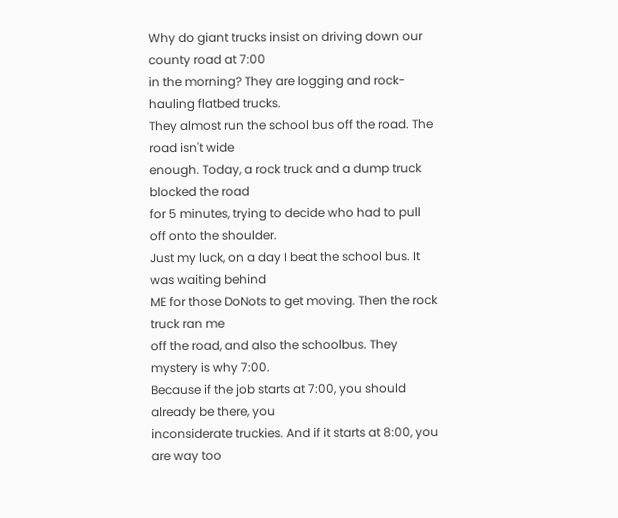Why do giant trucks insist on driving down our county road at 7:00
in the morning? They are logging and rock-hauling flatbed trucks.
They almost run the school bus off the road. The road isn't wide
enough. Today, a rock truck and a dump truck blocked the road
for 5 minutes, trying to decide who had to pull off onto the shoulder.
Just my luck, on a day I beat the school bus. It was waiting behind
ME for those DoNots to get moving. Then the rock truck ran me
off the road, and also the schoolbus. They mystery is why 7:00.
Because if the job starts at 7:00, you should already be there, you
inconsiderate truckies. And if it starts at 8:00, you are way too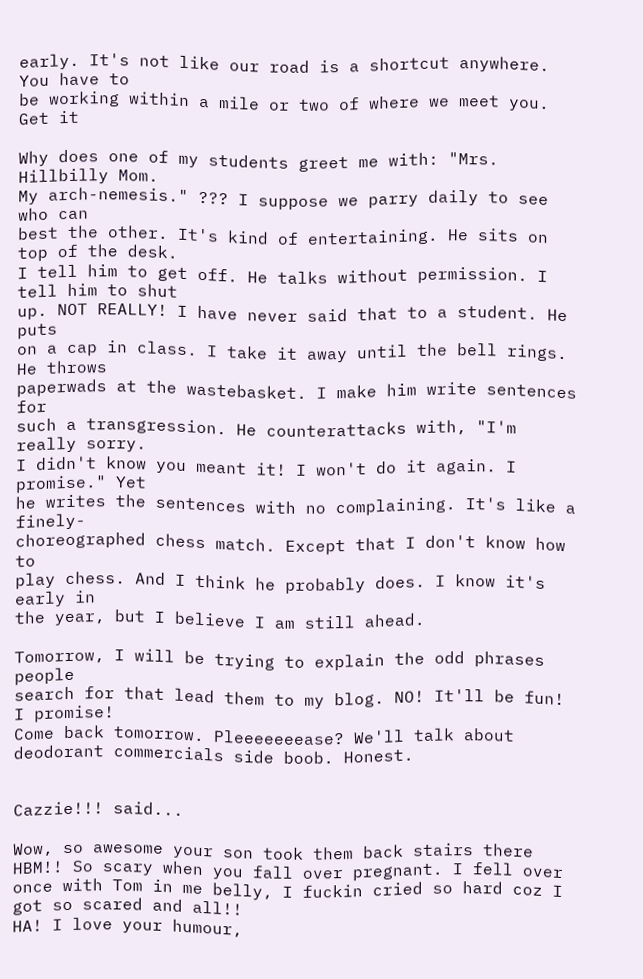early. It's not like our road is a shortcut anywhere. You have to
be working within a mile or two of where we meet you. Get it

Why does one of my students greet me with: "Mrs. Hillbilly Mom.
My arch-nemesis." ??? I suppose we parry daily to see who can
best the other. It's kind of entertaining. He sits on top of the desk.
I tell him to get off. He talks without permission. I tell him to shut
up. NOT REALLY! I have never said that to a student. He puts
on a cap in class. I take it away until the bell rings. He throws
paperwads at the wastebasket. I make him write sentences for
such a transgression. He counterattacks with, "I'm really sorry.
I didn't know you meant it! I won't do it again. I promise." Yet
he writes the sentences with no complaining. It's like a finely-
choreographed chess match. Except that I don't know how to
play chess. And I think he probably does. I know it's early in
the year, but I believe I am still ahead.

Tomorrow, I will be trying to explain the odd phrases people
search for that lead them to my blog. NO! It'll be fun! I promise!
Come back tomorrow. Pleeeeeeease? We'll talk about
deodorant commercials side boob. Honest.


Cazzie!!! said...

Wow, so awesome your son took them back stairs there HBM!! So scary when you fall over pregnant. I fell over once with Tom in me belly, I fuckin cried so hard coz I got so scared and all!!
HA! I love your humour,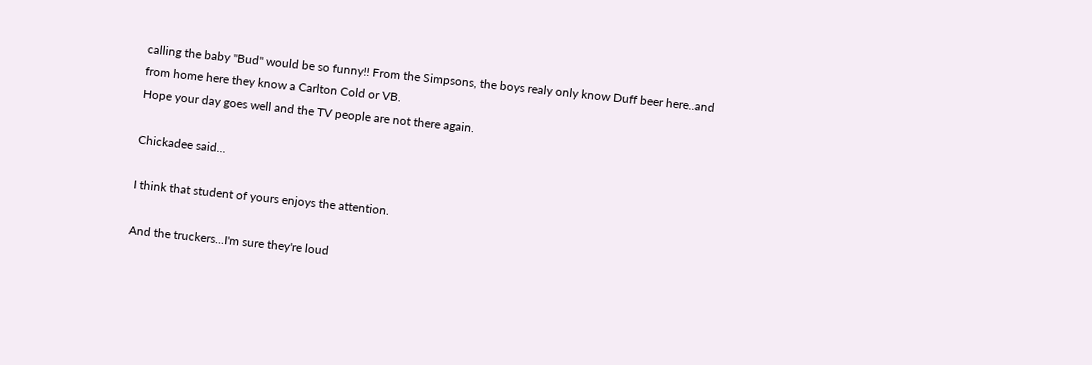calling the baby "Bud" would be so funny!! From the Simpsons, the boys realy only know Duff beer here..and from home here they know a Carlton Cold or VB.
Hope your day goes well and the TV people are not there again.

Chickadee said...

I think that student of yours enjoys the attention.

And the truckers...I'm sure they're loud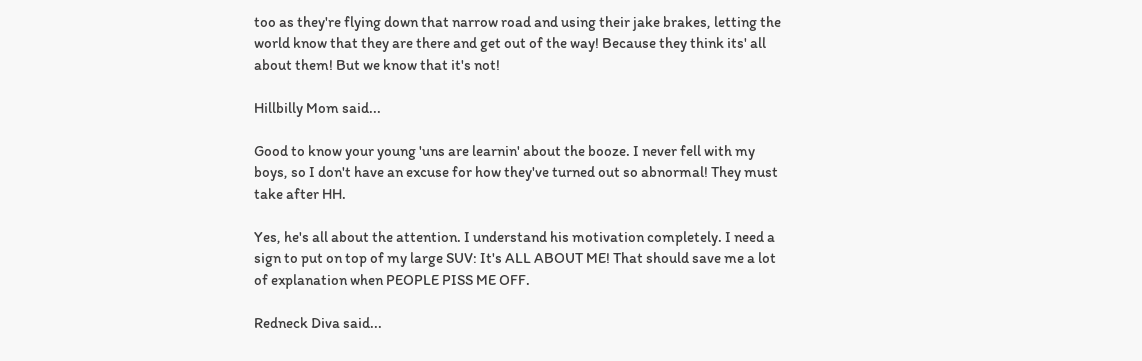too as they're flying down that narrow road and using their jake brakes, letting the world know that they are there and get out of the way! Because they think its' all about them! But we know that it's not!

Hillbilly Mom said...

Good to know your young 'uns are learnin' about the booze. I never fell with my boys, so I don't have an excuse for how they've turned out so abnormal! They must take after HH.

Yes, he's all about the attention. I understand his motivation completely. I need a sign to put on top of my large SUV: It's ALL ABOUT ME! That should save me a lot of explanation when PEOPLE PISS ME OFF.

Redneck Diva said...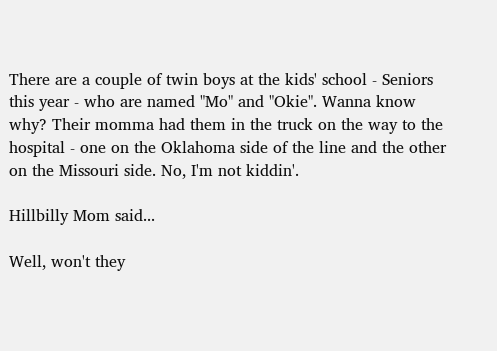There are a couple of twin boys at the kids' school - Seniors this year - who are named "Mo" and "Okie". Wanna know why? Their momma had them in the truck on the way to the hospital - one on the Oklahoma side of the line and the other on the Missouri side. No, I'm not kiddin'.

Hillbilly Mom said...

Well, won't they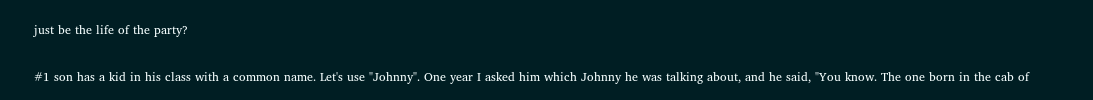just be the life of the party?

#1 son has a kid in his class with a common name. Let's use "Johnny". One year I asked him which Johnny he was talking about, and he said, "You know. The one born in the cab of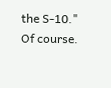the S-10." Of course.